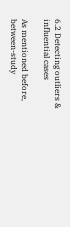6.2 Detecting outliers & influential cases

As mentioned before, between-study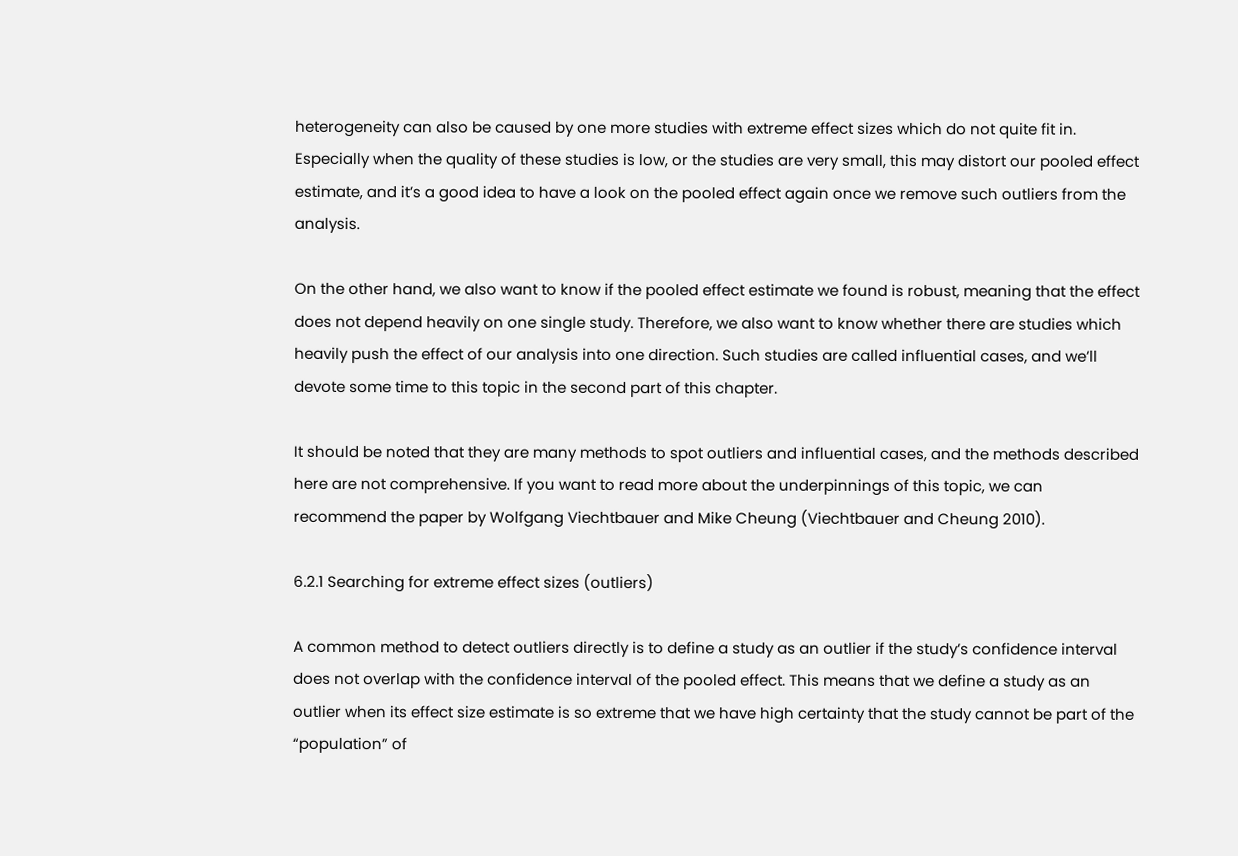heterogeneity can also be caused by one more studies with extreme effect sizes which do not quite fit in. Especially when the quality of these studies is low, or the studies are very small, this may distort our pooled effect estimate, and it’s a good idea to have a look on the pooled effect again once we remove such outliers from the analysis.

On the other hand, we also want to know if the pooled effect estimate we found is robust, meaning that the effect does not depend heavily on one single study. Therefore, we also want to know whether there are studies which heavily push the effect of our analysis into one direction. Such studies are called influential cases, and we’ll devote some time to this topic in the second part of this chapter.

It should be noted that they are many methods to spot outliers and influential cases, and the methods described here are not comprehensive. If you want to read more about the underpinnings of this topic, we can recommend the paper by Wolfgang Viechtbauer and Mike Cheung (Viechtbauer and Cheung 2010).

6.2.1 Searching for extreme effect sizes (outliers)

A common method to detect outliers directly is to define a study as an outlier if the study’s confidence interval does not overlap with the confidence interval of the pooled effect. This means that we define a study as an outlier when its effect size estimate is so extreme that we have high certainty that the study cannot be part of the “population” of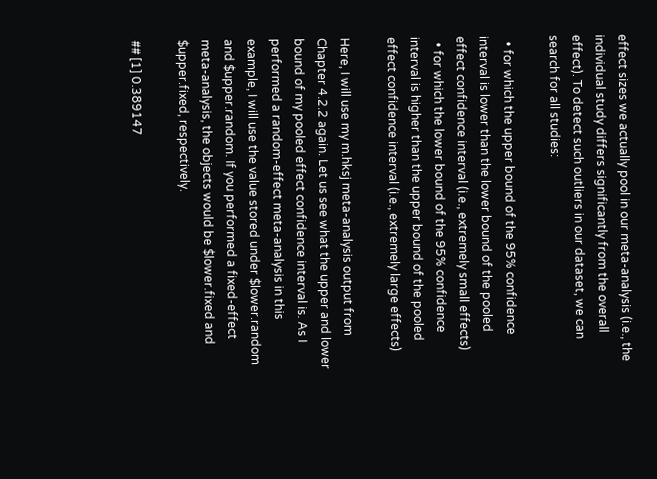effect sizes we actually pool in our meta-analysis (i.e., the individual study differs significantly from the overall effect). To detect such outliers in our dataset, we can search for all studies:

  • for which the upper bound of the 95% confidence interval is lower than the lower bound of the pooled effect confidence interval (i.e., extremely small effects)
  • for which the lower bound of the 95% confidence interval is higher than the upper bound of the pooled effect confidence interval (i.e., extremely large effects)

Here, I will use my m.hksj meta-analysis output from Chapter 4.2.2 again. Let us see what the upper and lower bound of my pooled effect confidence interval is. As I performed a random-effect meta-analysis in this example, I will use the value stored under $lower.random and $upper.random. If you performed a fixed-effect meta-analysis, the objects would be $lower.fixed and $upper.fixed, respectively.

## [1] 0.389147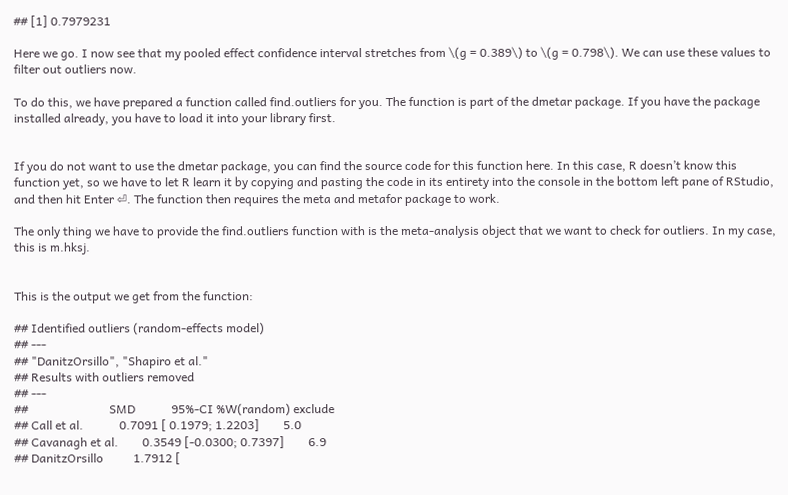## [1] 0.7979231

Here we go. I now see that my pooled effect confidence interval stretches from \(g = 0.389\) to \(g = 0.798\). We can use these values to filter out outliers now.

To do this, we have prepared a function called find.outliers for you. The function is part of the dmetar package. If you have the package installed already, you have to load it into your library first.


If you do not want to use the dmetar package, you can find the source code for this function here. In this case, R doesn’t know this function yet, so we have to let R learn it by copying and pasting the code in its entirety into the console in the bottom left pane of RStudio, and then hit Enter ⏎. The function then requires the meta and metafor package to work.

The only thing we have to provide the find.outliers function with is the meta-analysis object that we want to check for outliers. In my case, this is m.hksj.


This is the output we get from the function:

## Identified outliers (random-effects model)
## ---
## "DanitzOrsillo", "Shapiro et al."
## Results with outliers removed
## ---
##                           SMD            95%-CI %W(random) exclude
## Call et al.            0.7091 [ 0.1979; 1.2203]        5.0
## Cavanagh et al.        0.3549 [-0.0300; 0.7397]        6.9
## DanitzOrsillo          1.7912 [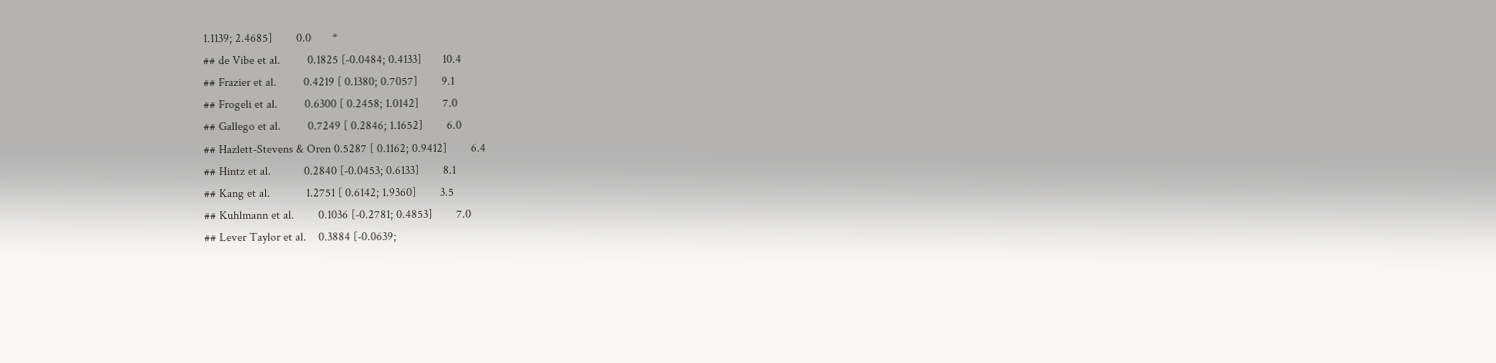1.1139; 2.4685]        0.0       *
## de Vibe et al.         0.1825 [-0.0484; 0.4133]       10.4
## Frazier et al.         0.4219 [ 0.1380; 0.7057]        9.1
## Frogeli et al.         0.6300 [ 0.2458; 1.0142]        7.0
## Gallego et al.         0.7249 [ 0.2846; 1.1652]        6.0
## Hazlett-Stevens & Oren 0.5287 [ 0.1162; 0.9412]        6.4
## Hintz et al.           0.2840 [-0.0453; 0.6133]        8.1
## Kang et al.            1.2751 [ 0.6142; 1.9360]        3.5
## Kuhlmann et al.        0.1036 [-0.2781; 0.4853]        7.0
## Lever Taylor et al.    0.3884 [-0.0639;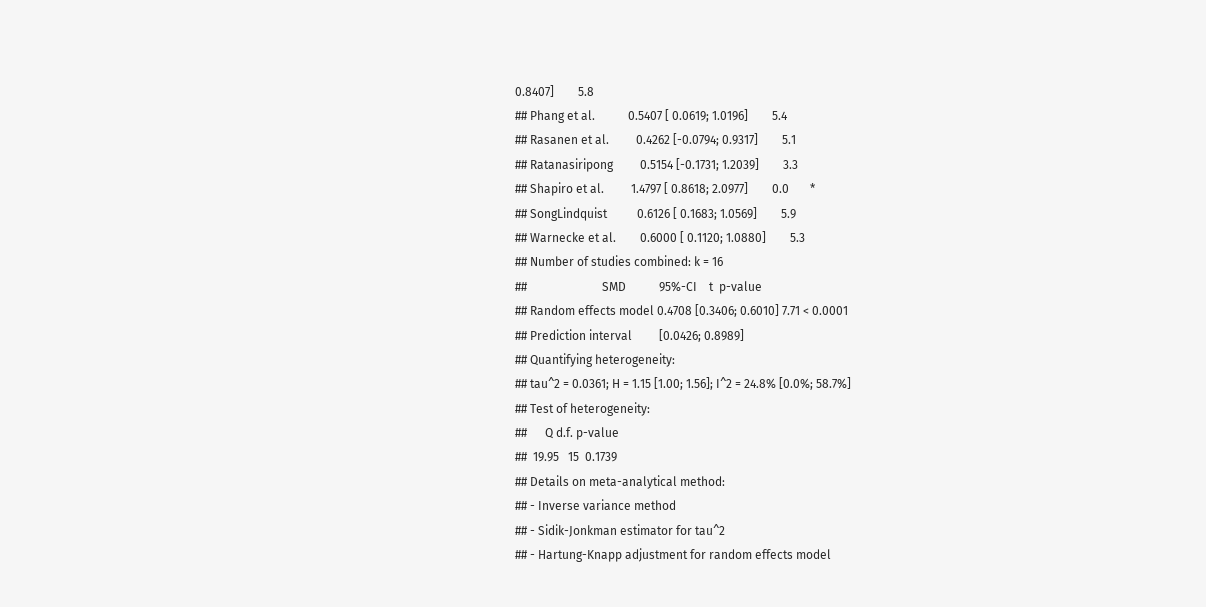0.8407]        5.8
## Phang et al.           0.5407 [ 0.0619; 1.0196]        5.4
## Rasanen et al.         0.4262 [-0.0794; 0.9317]        5.1
## Ratanasiripong         0.5154 [-0.1731; 1.2039]        3.3
## Shapiro et al.         1.4797 [ 0.8618; 2.0977]        0.0       *
## SongLindquist          0.6126 [ 0.1683; 1.0569]        5.9
## Warnecke et al.        0.6000 [ 0.1120; 1.0880]        5.3
## Number of studies combined: k = 16
##                         SMD           95%-CI    t  p-value
## Random effects model 0.4708 [0.3406; 0.6010] 7.71 < 0.0001
## Prediction interval         [0.0426; 0.8989]
## Quantifying heterogeneity:
## tau^2 = 0.0361; H = 1.15 [1.00; 1.56]; I^2 = 24.8% [0.0%; 58.7%]
## Test of heterogeneity:
##      Q d.f. p-value
##  19.95   15  0.1739
## Details on meta-analytical method:
## - Inverse variance method
## - Sidik-Jonkman estimator for tau^2
## - Hartung-Knapp adjustment for random effects model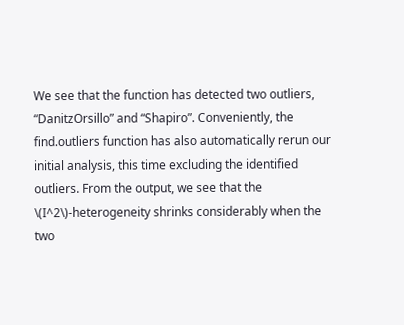We see that the function has detected two outliers, “DanitzOrsillo” and “Shapiro”. Conveniently, the find.outliers function has also automatically rerun our initial analysis, this time excluding the identified outliers. From the output, we see that the \(I^2\)-heterogeneity shrinks considerably when the two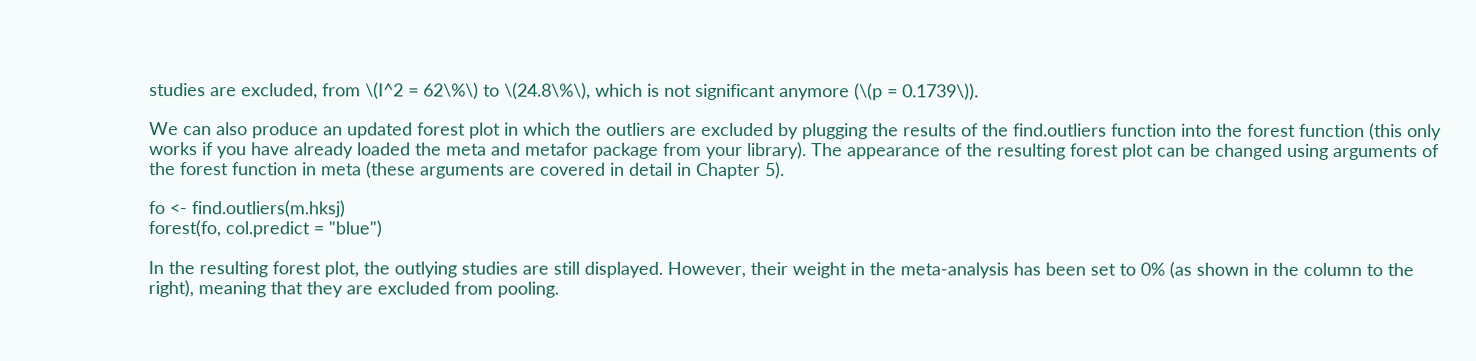studies are excluded, from \(I^2 = 62\%\) to \(24.8\%\), which is not significant anymore (\(p = 0.1739\)).

We can also produce an updated forest plot in which the outliers are excluded by plugging the results of the find.outliers function into the forest function (this only works if you have already loaded the meta and metafor package from your library). The appearance of the resulting forest plot can be changed using arguments of the forest function in meta (these arguments are covered in detail in Chapter 5).

fo <- find.outliers(m.hksj)
forest(fo, col.predict = "blue")

In the resulting forest plot, the outlying studies are still displayed. However, their weight in the meta-analysis has been set to 0% (as shown in the column to the right), meaning that they are excluded from pooling.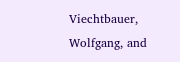Viechtbauer, Wolfgang, and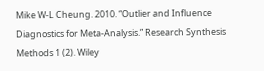Mike W-L Cheung. 2010. “Outlier and Influence Diagnostics for Meta-Analysis.” Research Synthesis Methods 1 (2). Wiley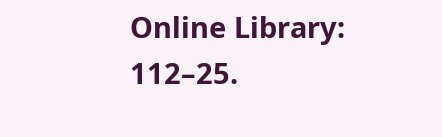Online Library: 112–25.